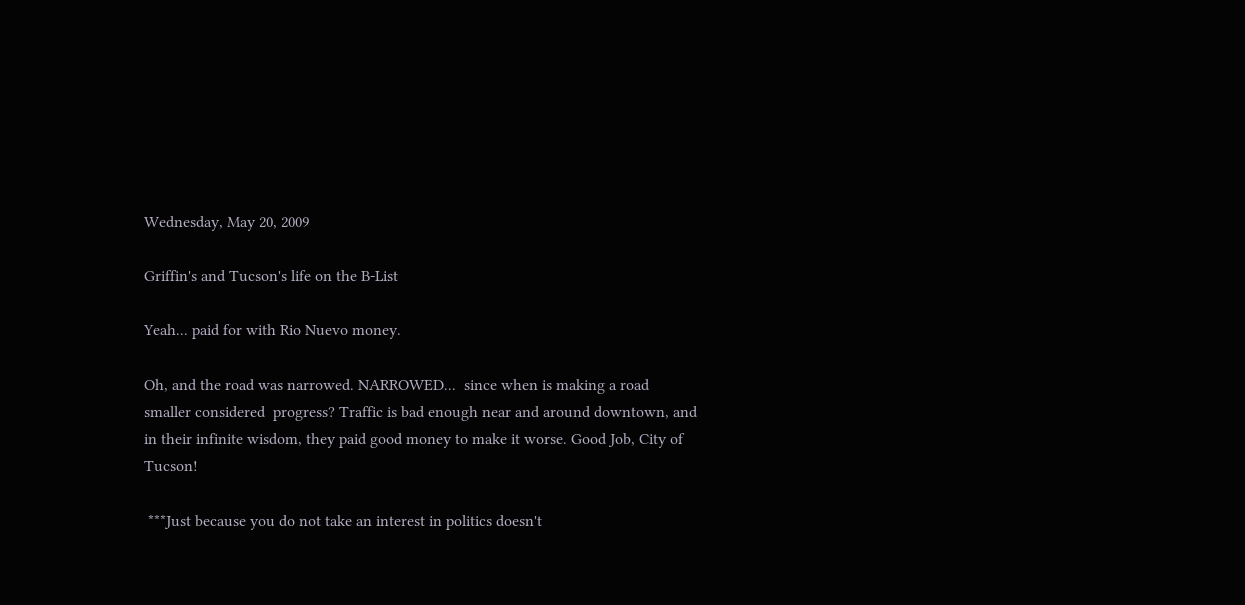Wednesday, May 20, 2009

Griffin's and Tucson's life on the B-List

Yeah... paid for with Rio Nuevo money.

Oh, and the road was narrowed. NARROWED...  since when is making a road smaller considered  progress? Traffic is bad enough near and around downtown, and in their infinite wisdom, they paid good money to make it worse. Good Job, City of Tucson!

 ***Just because you do not take an interest in politics doesn't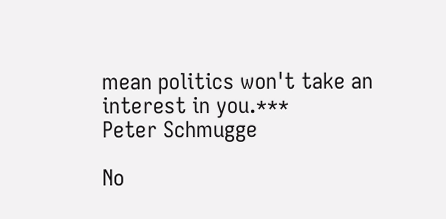mean politics won't take an interest in you.***
Peter Schmugge

No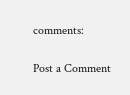comments:

Post a Comment